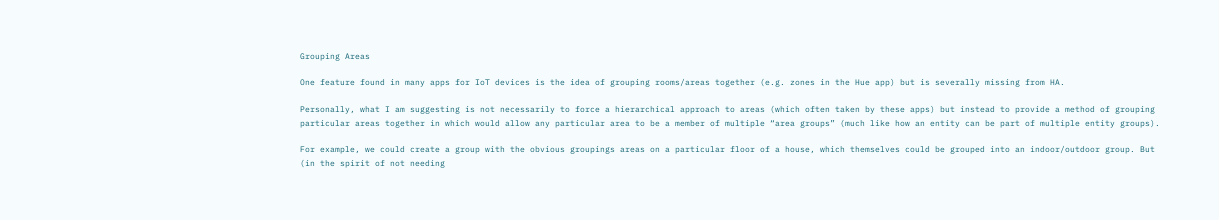Grouping Areas

One feature found in many apps for IoT devices is the idea of grouping rooms/areas together (e.g. zones in the Hue app) but is severally missing from HA.

Personally, what I am suggesting is not necessarily to force a hierarchical approach to areas (which often taken by these apps) but instead to provide a method of grouping particular areas together in which would allow any particular area to be a member of multiple “area groups” (much like how an entity can be part of multiple entity groups).

For example, we could create a group with the obvious groupings areas on a particular floor of a house, which themselves could be grouped into an indoor/outdoor group. But (in the spirit of not needing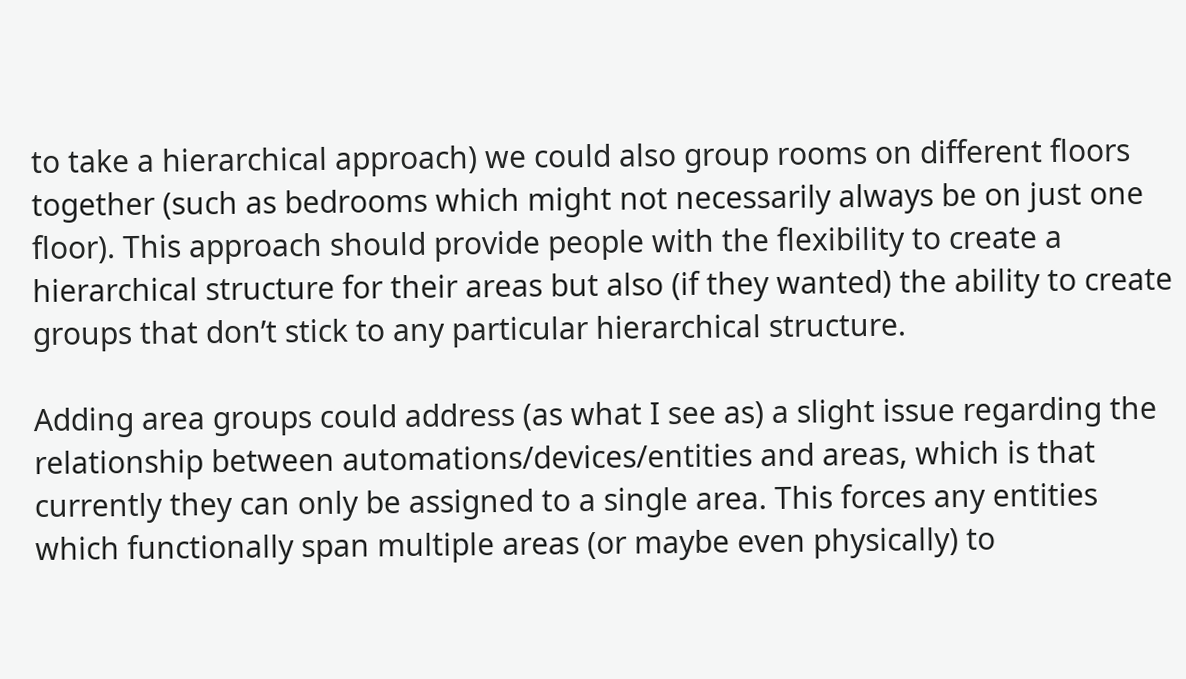to take a hierarchical approach) we could also group rooms on different floors together (such as bedrooms which might not necessarily always be on just one floor). This approach should provide people with the flexibility to create a hierarchical structure for their areas but also (if they wanted) the ability to create groups that don’t stick to any particular hierarchical structure.

Adding area groups could address (as what I see as) a slight issue regarding the relationship between automations/devices/entities and areas, which is that currently they can only be assigned to a single area. This forces any entities which functionally span multiple areas (or maybe even physically) to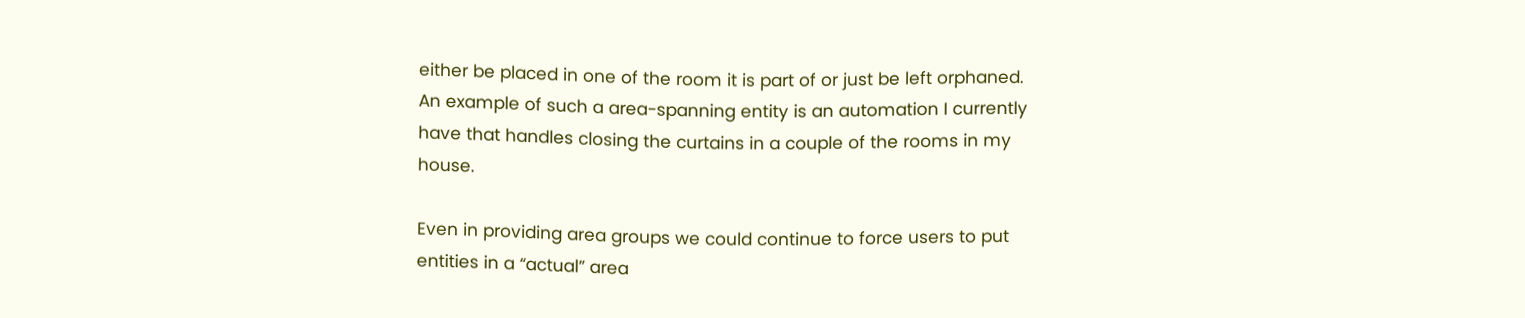either be placed in one of the room it is part of or just be left orphaned. An example of such a area-spanning entity is an automation I currently have that handles closing the curtains in a couple of the rooms in my house.

Even in providing area groups we could continue to force users to put entities in a “actual” area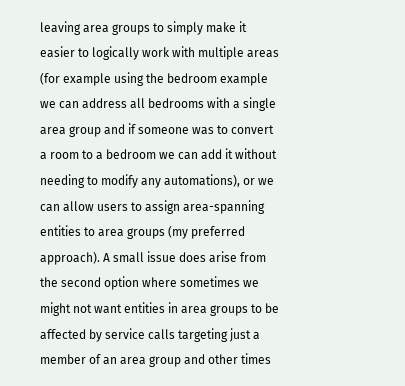leaving area groups to simply make it easier to logically work with multiple areas (for example using the bedroom example we can address all bedrooms with a single area group and if someone was to convert a room to a bedroom we can add it without needing to modify any automations), or we can allow users to assign area-spanning entities to area groups (my preferred approach). A small issue does arise from the second option where sometimes we might not want entities in area groups to be affected by service calls targeting just a member of an area group and other times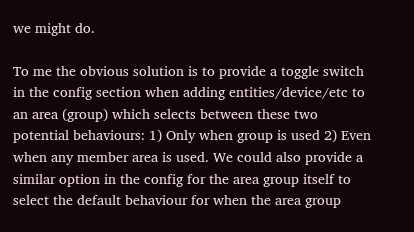we might do.

To me the obvious solution is to provide a toggle switch in the config section when adding entities/device/etc to an area (group) which selects between these two potential behaviours: 1) Only when group is used 2) Even when any member area is used. We could also provide a similar option in the config for the area group itself to select the default behaviour for when the area group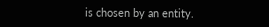is chosen by an entity.